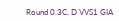Round 0.3C. D VVS1 GIA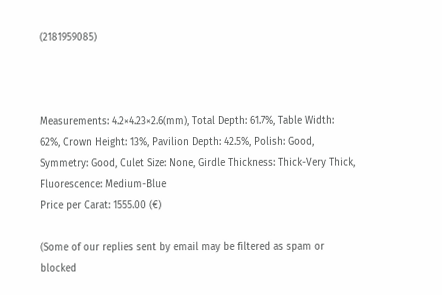(2181959085)



Measurements: 4.2×4.23×2.6(mm), Total Depth: 61.7%, Table Width: 62%, Crown Height: 13%, Pavilion Depth: 42.5%, Polish: Good, Symmetry: Good, Culet Size: None, Girdle Thickness: Thick-Very Thick, Fluorescence: Medium-Blue
Price per Carat: 1555.00 (€)

(Some of our replies sent by email may be filtered as spam or blocked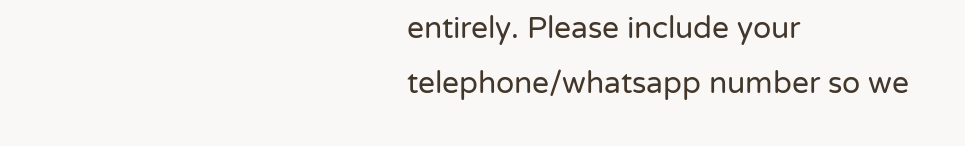entirely. Please include your telephone/whatsapp number so we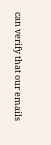can verify that our emails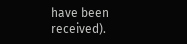have been received).